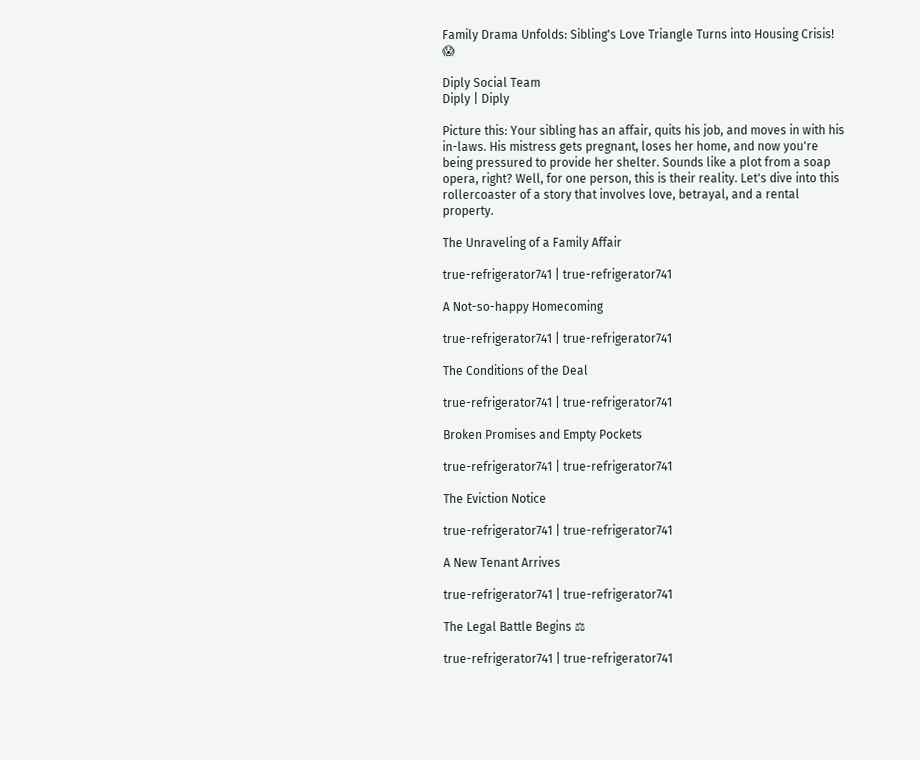Family Drama Unfolds: Sibling's Love Triangle Turns into Housing Crisis! 😱

Diply Social Team
Diply | Diply

Picture this: Your sibling has an affair, quits his job, and moves in with his in-laws. His mistress gets pregnant, loses her home, and now you're being pressured to provide her shelter. Sounds like a plot from a soap opera, right? Well, for one person, this is their reality. Let's dive into this rollercoaster of a story that involves love, betrayal, and a rental property.

The Unraveling of a Family Affair

true-refrigerator741 | true-refrigerator741

A Not-so-happy Homecoming

true-refrigerator741 | true-refrigerator741

The Conditions of the Deal

true-refrigerator741 | true-refrigerator741

Broken Promises and Empty Pockets

true-refrigerator741 | true-refrigerator741

The Eviction Notice

true-refrigerator741 | true-refrigerator741

A New Tenant Arrives

true-refrigerator741 | true-refrigerator741

The Legal Battle Begins ⚖

true-refrigerator741 | true-refrigerator741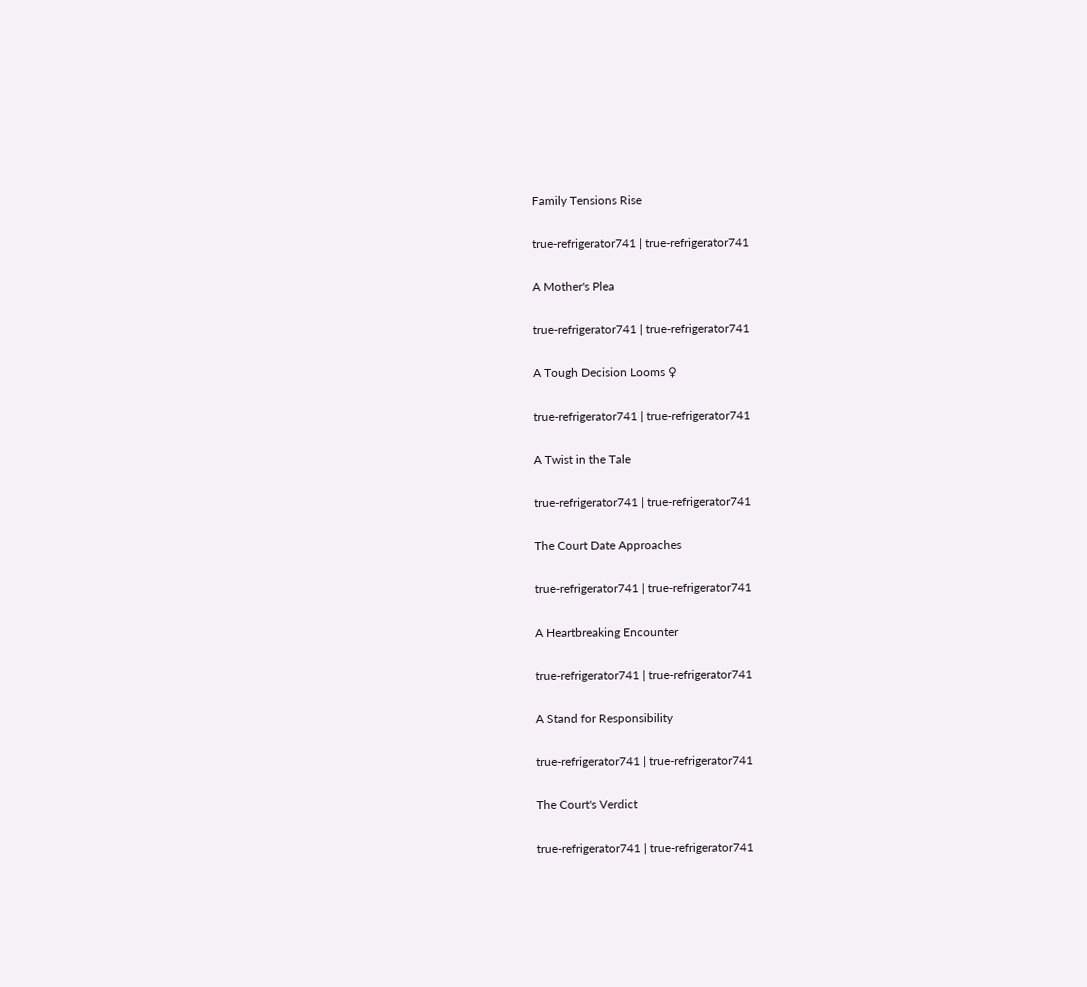Family Tensions Rise

true-refrigerator741 | true-refrigerator741

A Mother's Plea

true-refrigerator741 | true-refrigerator741

A Tough Decision Looms ♀

true-refrigerator741 | true-refrigerator741

A Twist in the Tale

true-refrigerator741 | true-refrigerator741

The Court Date Approaches

true-refrigerator741 | true-refrigerator741

A Heartbreaking Encounter

true-refrigerator741 | true-refrigerator741

A Stand for Responsibility

true-refrigerator741 | true-refrigerator741

The Court's Verdict

true-refrigerator741 | true-refrigerator741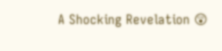A Shocking Revelation 😲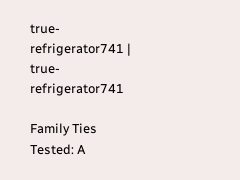true-refrigerator741 | true-refrigerator741

Family Ties Tested: A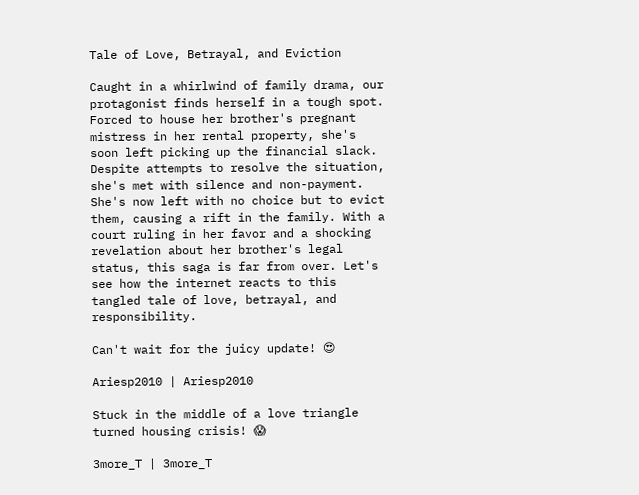Tale of Love, Betrayal, and Eviction

Caught in a whirlwind of family drama, our protagonist finds herself in a tough spot. Forced to house her brother's pregnant mistress in her rental property, she's soon left picking up the financial slack. Despite attempts to resolve the situation, she's met with silence and non-payment. She's now left with no choice but to evict them, causing a rift in the family. With a court ruling in her favor and a shocking revelation about her brother's legal status, this saga is far from over. Let's see how the internet reacts to this tangled tale of love, betrayal, and responsibility.

Can't wait for the juicy update! 😍

Ariesp2010 | Ariesp2010

Stuck in the middle of a love triangle turned housing crisis! 😱

3more_T | 3more_T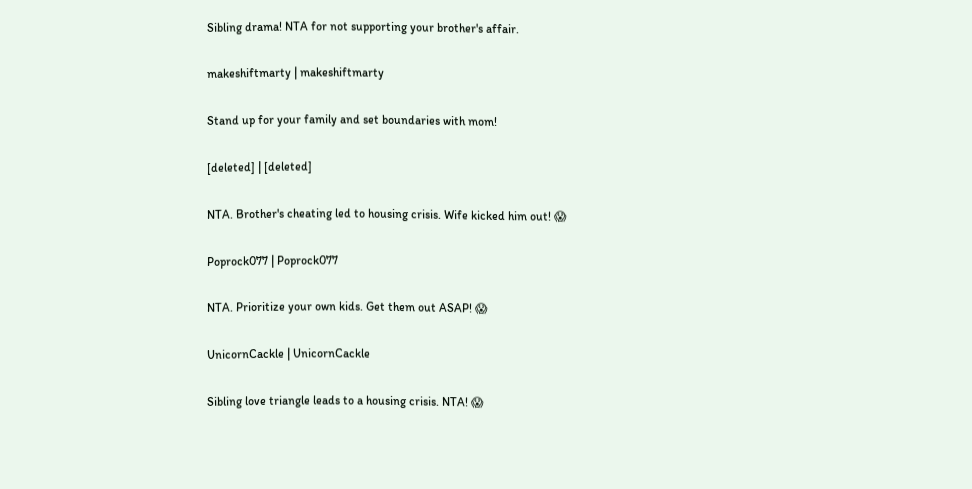Sibling drama! NTA for not supporting your brother's affair.

makeshiftmarty | makeshiftmarty

Stand up for your family and set boundaries with mom!

[deleted] | [deleted]

NTA. Brother's cheating led to housing crisis. Wife kicked him out! 😱

Poprock077 | Poprock077

NTA. Prioritize your own kids. Get them out ASAP! 😱

UnicornCackle | UnicornCackle

Sibling love triangle leads to a housing crisis. NTA! 😱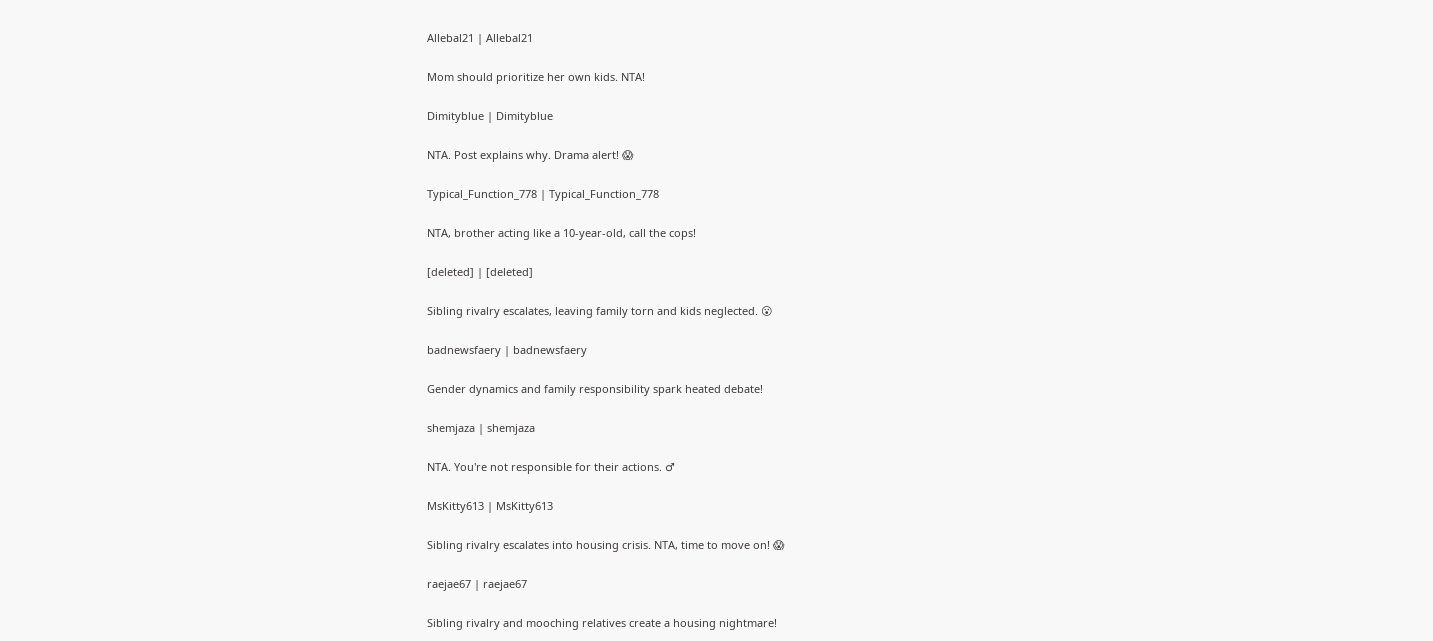Allebal21 | Allebal21

Mom should prioritize her own kids. NTA!

Dimityblue | Dimityblue

NTA. Post explains why. Drama alert! 😱

Typical_Function_778 | Typical_Function_778

NTA, brother acting like a 10-year-old, call the cops!

[deleted] | [deleted]

Sibling rivalry escalates, leaving family torn and kids neglected. 😮

badnewsfaery | badnewsfaery

Gender dynamics and family responsibility spark heated debate!

shemjaza | shemjaza

NTA. You're not responsible for their actions. ♂

MsKitty613 | MsKitty613

Sibling rivalry escalates into housing crisis. NTA, time to move on! 😱

raejae67 | raejae67

Sibling rivalry and mooching relatives create a housing nightmare!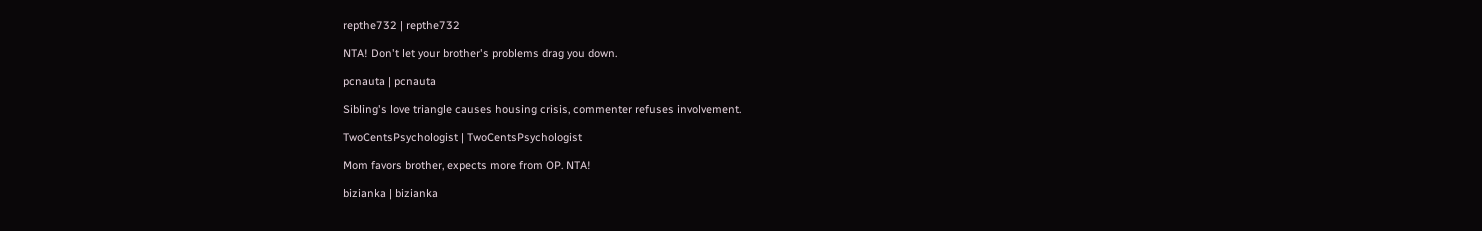repthe732 | repthe732

NTA! Don't let your brother's problems drag you down.

pcnauta | pcnauta

Sibling's love triangle causes housing crisis, commenter refuses involvement.

TwoCentsPsychologist | TwoCentsPsychologist

Mom favors brother, expects more from OP. NTA!

bizianka | bizianka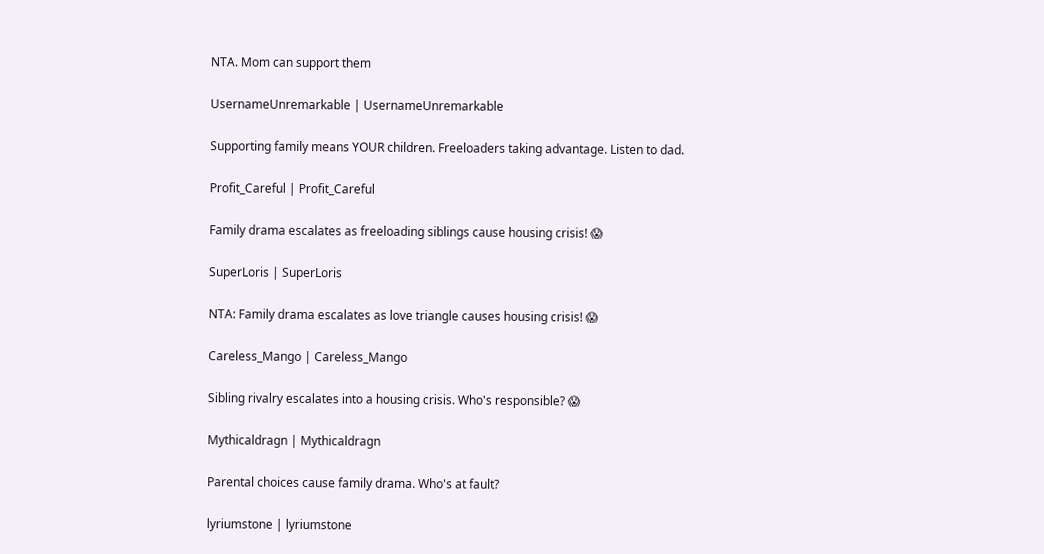NTA. Mom can support them

UsernameUnremarkable | UsernameUnremarkable

Supporting family means YOUR children. Freeloaders taking advantage. Listen to dad.

Profit_Careful | Profit_Careful

Family drama escalates as freeloading siblings cause housing crisis! 😱

SuperLoris | SuperLoris

NTA: Family drama escalates as love triangle causes housing crisis! 😱

Careless_Mango | Careless_Mango

Sibling rivalry escalates into a housing crisis. Who's responsible? 😱

Mythicaldragn | Mythicaldragn

Parental choices cause family drama. Who's at fault?

lyriumstone | lyriumstone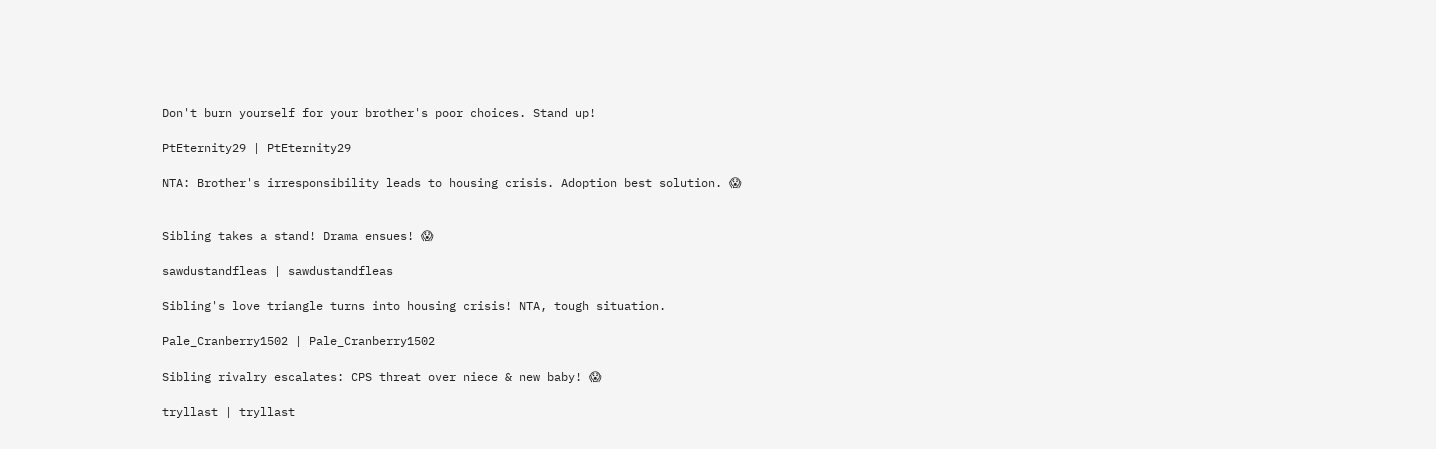Don't burn yourself for your brother's poor choices. Stand up!

PtEternity29 | PtEternity29

NTA: Brother's irresponsibility leads to housing crisis. Adoption best solution. 😱


Sibling takes a stand! Drama ensues! 😱

sawdustandfleas | sawdustandfleas

Sibling's love triangle turns into housing crisis! NTA, tough situation.

Pale_Cranberry1502 | Pale_Cranberry1502

Sibling rivalry escalates: CPS threat over niece & new baby! 😱

tryllast | tryllast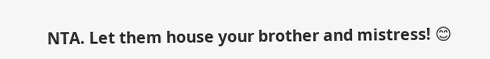NTA. Let them house your brother and mistress! 😊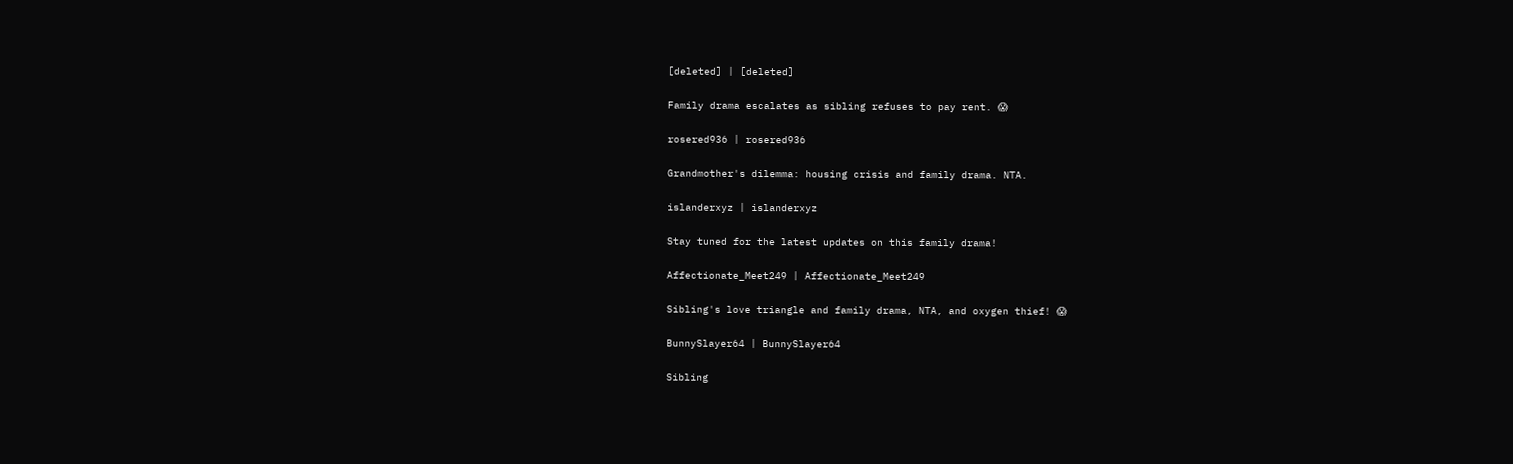[deleted] | [deleted]

Family drama escalates as sibling refuses to pay rent. 😱

rosered936 | rosered936

Grandmother's dilemma: housing crisis and family drama. NTA.

islanderxyz | islanderxyz

Stay tuned for the latest updates on this family drama!

Affectionate_Meet249 | Affectionate_Meet249

Sibling's love triangle and family drama, NTA, and oxygen thief! 😱

BunnySlayer64 | BunnySlayer64

Sibling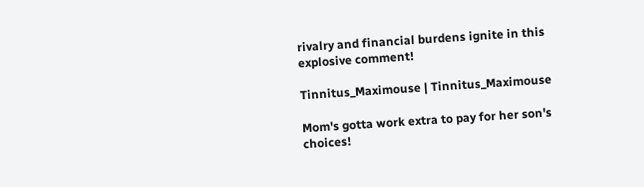rivalry and financial burdens ignite in this explosive comment!

Tinnitus_Maximouse | Tinnitus_Maximouse

Mom's gotta work extra to pay for her son's choices!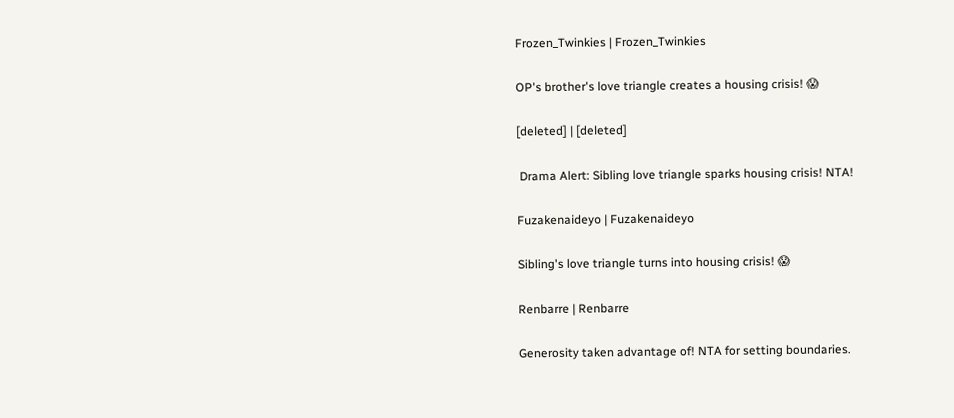Frozen_Twinkies | Frozen_Twinkies

OP's brother's love triangle creates a housing crisis! 😱

[deleted] | [deleted]

 Drama Alert: Sibling love triangle sparks housing crisis! NTA!

Fuzakenaideyo | Fuzakenaideyo

Sibling's love triangle turns into housing crisis! 😱

Renbarre | Renbarre

Generosity taken advantage of! NTA for setting boundaries.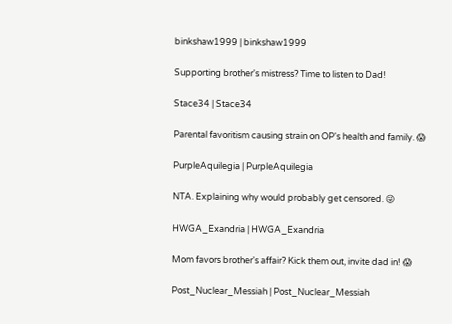binkshaw1999 | binkshaw1999

Supporting brother's mistress? Time to listen to Dad!

Stace34 | Stace34

Parental favoritism causing strain on OP's health and family. 😱

PurpleAquilegia | PurpleAquilegia

NTA. Explaining why would probably get censored. 😜

HWGA_Exandria | HWGA_Exandria

Mom favors brother's affair? Kick them out, invite dad in! 😱

Post_Nuclear_Messiah | Post_Nuclear_Messiah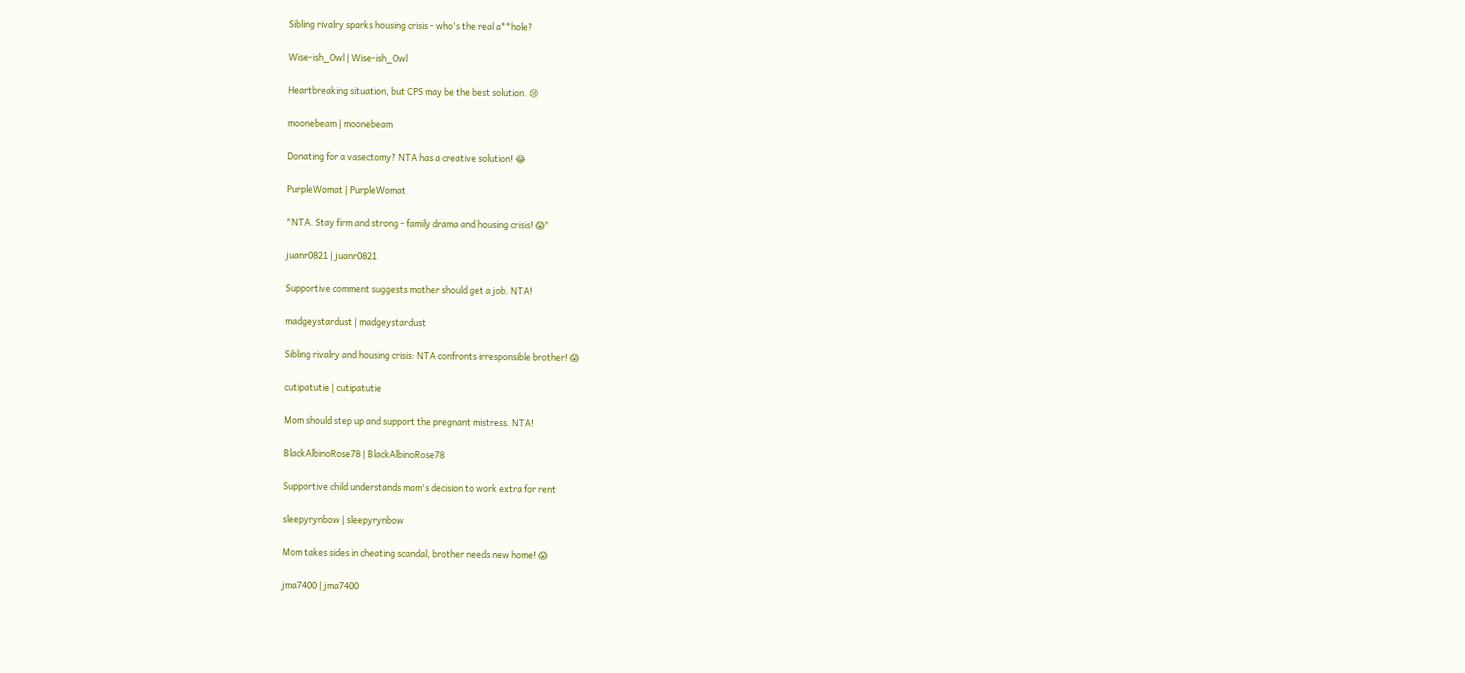Sibling rivalry sparks housing crisis - who's the real a**hole?

Wise-ish_Owl | Wise-ish_Owl

Heartbreaking situation, but CPS may be the best solution. 😢

moonebeam | moonebeam

Donating for a vasectomy? NTA has a creative solution! 😂

PurpleWomat | PurpleWomat

"NTA. Stay firm and strong - family drama and housing crisis! 😱"

juanr0821 | juanr0821

Supportive comment suggests mother should get a job. NTA!

madgeystardust | madgeystardust

Sibling rivalry and housing crisis: NTA confronts irresponsible brother! 😱

cutipatutie | cutipatutie

Mom should step up and support the pregnant mistress. NTA!

BlackAlbinoRose78 | BlackAlbinoRose78

Supportive child understands mom's decision to work extra for rent

sleepyrynbow | sleepyrynbow

Mom takes sides in cheating scandal, brother needs new home! 😱

jma7400 | jma7400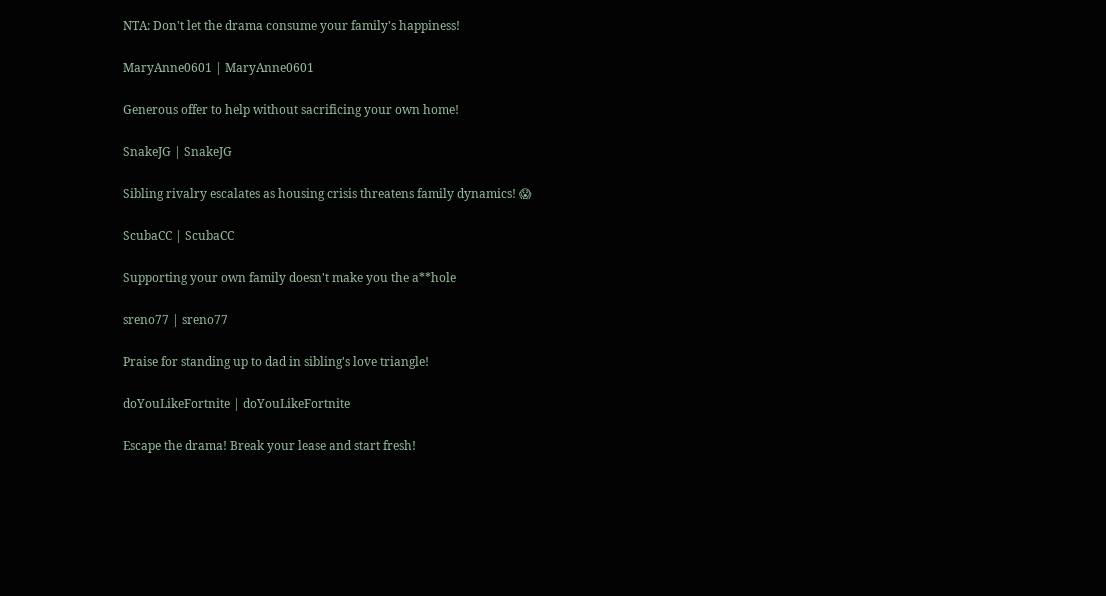NTA: Don't let the drama consume your family's happiness!

MaryAnne0601 | MaryAnne0601

Generous offer to help without sacrificing your own home!

SnakeJG | SnakeJG

Sibling rivalry escalates as housing crisis threatens family dynamics! 😱

ScubaCC | ScubaCC

Supporting your own family doesn't make you the a**hole

sreno77 | sreno77

Praise for standing up to dad in sibling's love triangle!

doYouLikeFortnite | doYouLikeFortnite

Escape the drama! Break your lease and start fresh!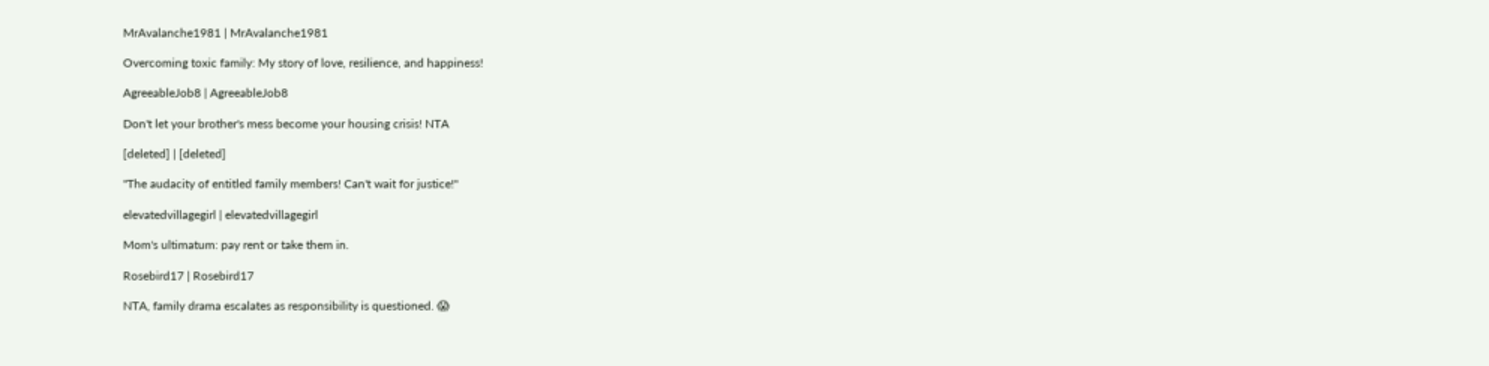MrAvalanche1981 | MrAvalanche1981

Overcoming toxic family: My story of love, resilience, and happiness!

AgreeableJob8 | AgreeableJob8

Don't let your brother's mess become your housing crisis! NTA

[deleted] | [deleted]

"The audacity of entitled family members! Can't wait for justice!"

elevatedvillagegirl | elevatedvillagegirl

Mom's ultimatum: pay rent or take them in.

Rosebird17 | Rosebird17

NTA, family drama escalates as responsibility is questioned. 😱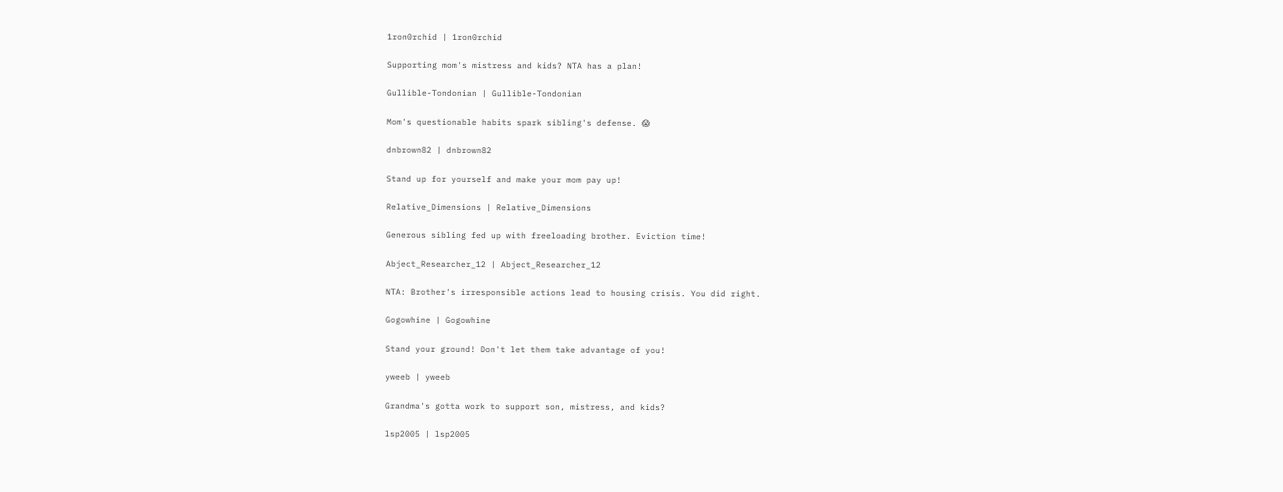1ron0rchid | 1ron0rchid

Supporting mom's mistress and kids? NTA has a plan!

Gullible-Tondonian | Gullible-Tondonian

Mom's questionable habits spark sibling's defense. 😱

dnbrown82 | dnbrown82

Stand up for yourself and make your mom pay up!

Relative_Dimensions | Relative_Dimensions

Generous sibling fed up with freeloading brother. Eviction time!

Abject_Researcher_12 | Abject_Researcher_12

NTA: Brother's irresponsible actions lead to housing crisis. You did right.

Gogowhine | Gogowhine

Stand your ground! Don't let them take advantage of you!

yweeb | yweeb

Grandma's gotta work to support son, mistress, and kids?

lsp2005 | lsp2005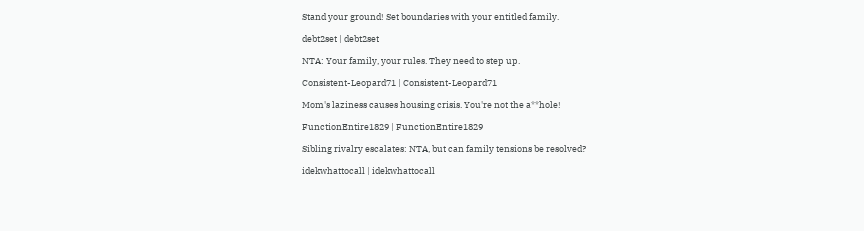Stand your ground! Set boundaries with your entitled family.

debt2set | debt2set

NTA: Your family, your rules. They need to step up.

Consistent-Leopard71 | Consistent-Leopard71

Mom's laziness causes housing crisis. You're not the a**hole!

FunctionEntire1829 | FunctionEntire1829

Sibling rivalry escalates: NTA, but can family tensions be resolved?

idekwhattocall | idekwhattocall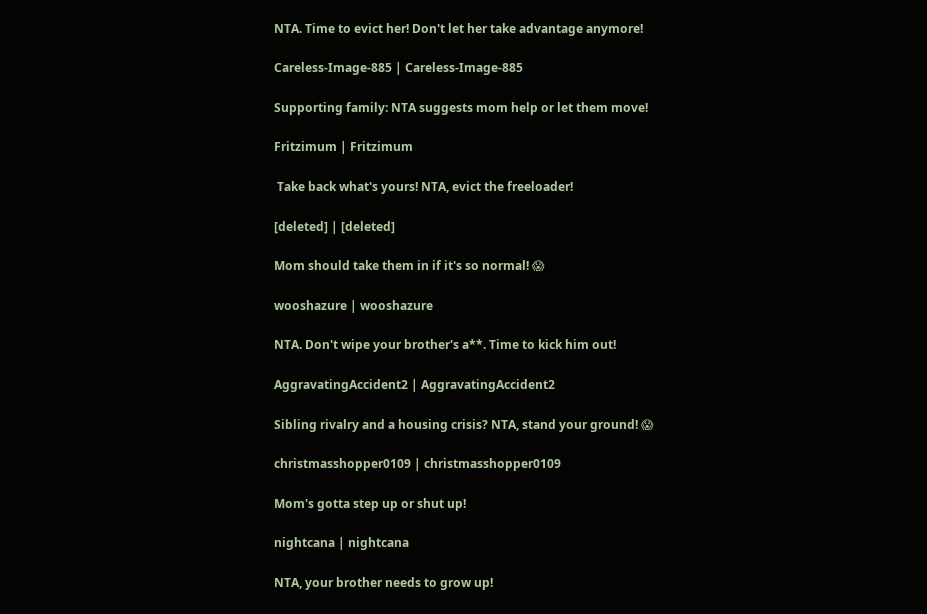NTA. Time to evict her! Don't let her take advantage anymore!

Careless-Image-885 | Careless-Image-885

Supporting family: NTA suggests mom help or let them move!

Fritzimum | Fritzimum

 Take back what's yours! NTA, evict the freeloader!

[deleted] | [deleted]

Mom should take them in if it's so normal! 😱

wooshazure | wooshazure

NTA. Don't wipe your brother's a**. Time to kick him out!

AggravatingAccident2 | AggravatingAccident2

Sibling rivalry and a housing crisis? NTA, stand your ground! 😱

christmasshopper0109 | christmasshopper0109

Mom's gotta step up or shut up!

nightcana | nightcana

NTA, your brother needs to grow up!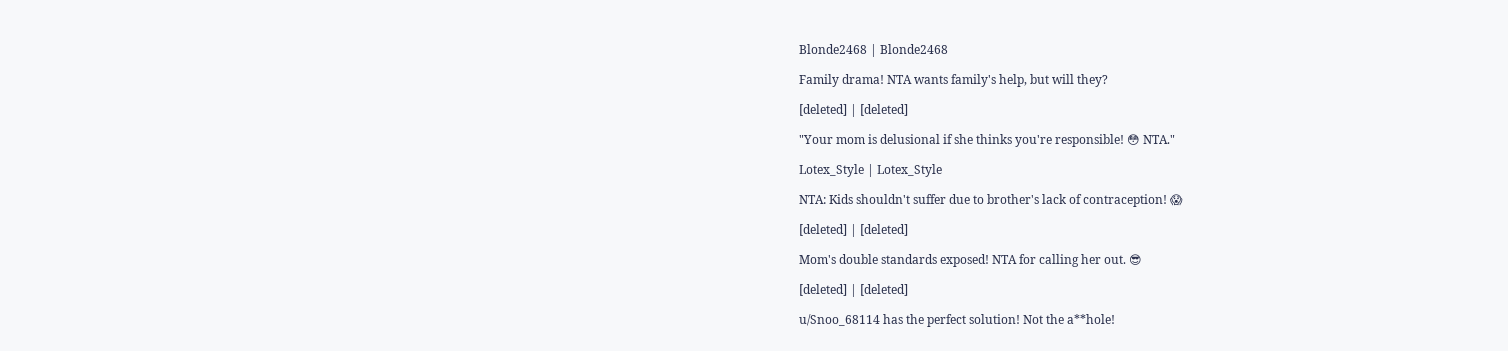Blonde2468 | Blonde2468

Family drama! NTA wants family's help, but will they?

[deleted] | [deleted]

"Your mom is delusional if she thinks you're responsible! 😳 NTA."

Lotex_Style | Lotex_Style

NTA: Kids shouldn't suffer due to brother's lack of contraception! 😱

[deleted] | [deleted]

Mom's double standards exposed! NTA for calling her out. 😎

[deleted] | [deleted]

u/Snoo_68114 has the perfect solution! Not the a**hole!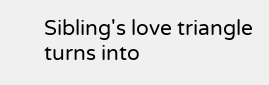Sibling's love triangle turns into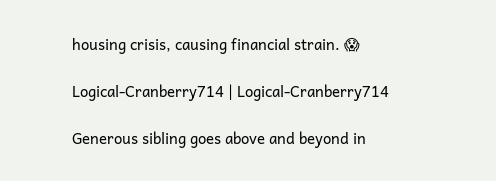housing crisis, causing financial strain. 😱

Logical-Cranberry714 | Logical-Cranberry714

Generous sibling goes above and beyond in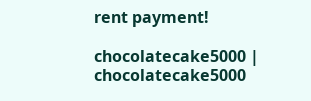rent payment!

chocolatecake5000 | chocolatecake5000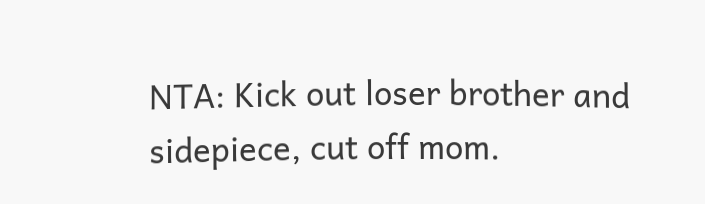NTA: Kick out loser brother and sidepiece, cut off mom.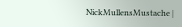NickMullensMustache |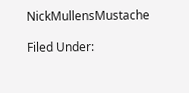NickMullensMustache

Filed Under: